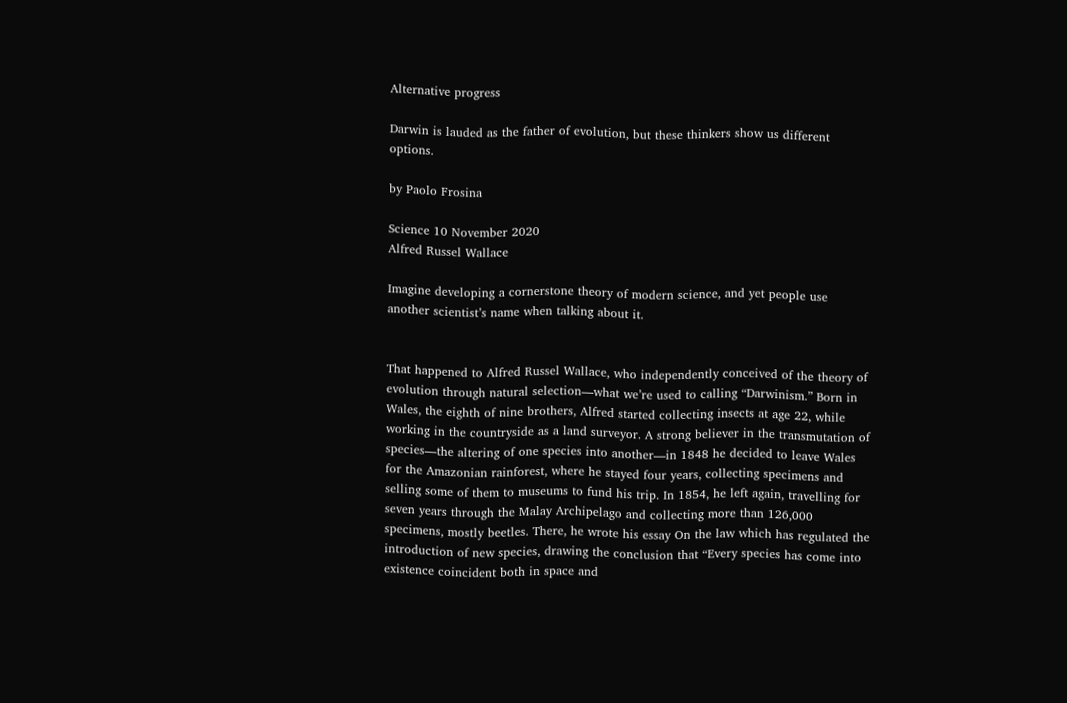Alternative progress

Darwin is lauded as the father of evolution, but these thinkers show us different options.

by Paolo Frosina

Science 10 November 2020
Alfred Russel Wallace

Imagine developing a cornerstone theory of modern science, and yet people use another scientist’s name when talking about it.


That happened to Alfred Russel Wallace, who independently conceived of the theory of evolution through natural selection—what we’re used to calling “Darwinism.” Born in Wales, the eighth of nine brothers, Alfred started collecting insects at age 22, while working in the countryside as a land surveyor. A strong believer in the transmutation of species—the altering of one species into another—in 1848 he decided to leave Wales for the Amazonian rainforest, where he stayed four years, collecting specimens and selling some of them to museums to fund his trip. In 1854, he left again, travelling for seven years through the Malay Archipelago and collecting more than 126,000 specimens, mostly beetles. There, he wrote his essay On the law which has regulated the introduction of new species, drawing the conclusion that “Every species has come into existence coincident both in space and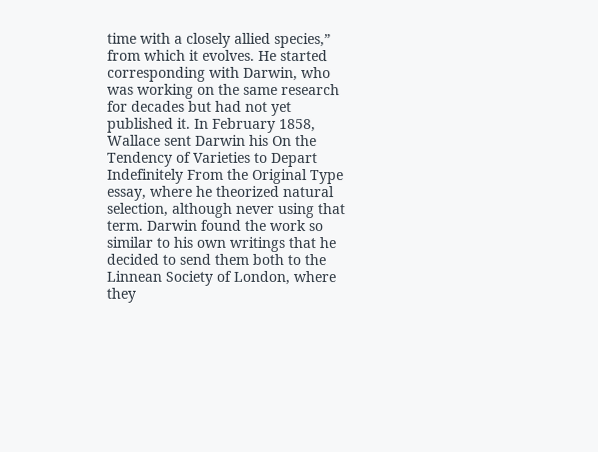time with a closely allied species,” from which it evolves. He started corresponding with Darwin, who was working on the same research for decades but had not yet published it. In February 1858, Wallace sent Darwin his On the Tendency of Varieties to Depart Indefinitely From the Original Type essay, where he theorized natural selection, although never using that term. Darwin found the work so similar to his own writings that he decided to send them both to the Linnean Society of London, where they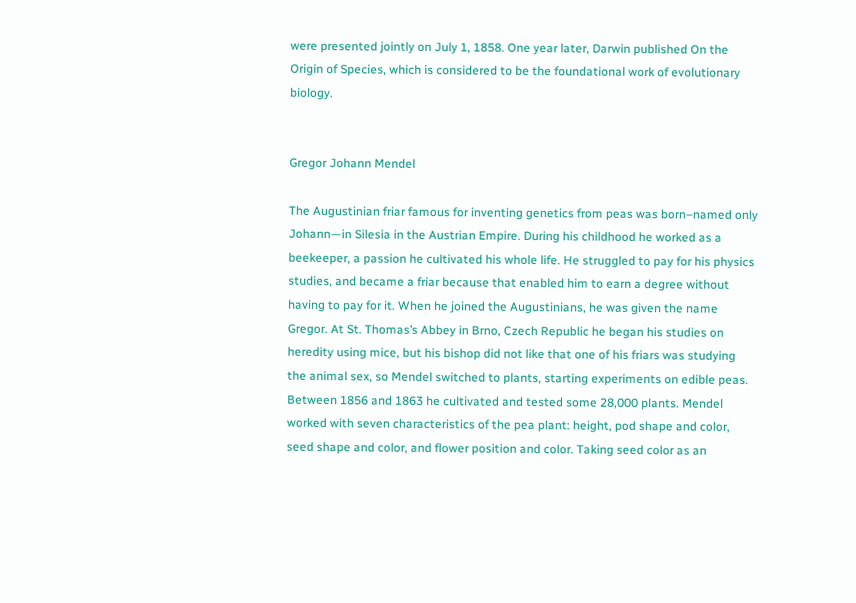were presented jointly on July 1, 1858. One year later, Darwin published On the Origin of Species, which is considered to be the foundational work of evolutionary biology.


Gregor Johann Mendel

The Augustinian friar famous for inventing genetics from peas was born–named only Johann—in Silesia in the Austrian Empire. During his childhood he worked as a beekeeper, a passion he cultivated his whole life. He struggled to pay for his physics studies, and became a friar because that enabled him to earn a degree without having to pay for it. When he joined the Augustinians, he was given the name Gregor. At St. Thomas’s Abbey in Brno, Czech Republic he began his studies on heredity using mice, but his bishop did not like that one of his friars was studying the animal sex, so Mendel switched to plants, starting experiments on edible peas. Between 1856 and 1863 he cultivated and tested some 28,000 plants. Mendel worked with seven characteristics of the pea plant: height, pod shape and color, seed shape and color, and flower position and color. Taking seed color as an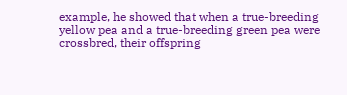example, he showed that when a true-breeding yellow pea and a true-breeding green pea were crossbred, their offspring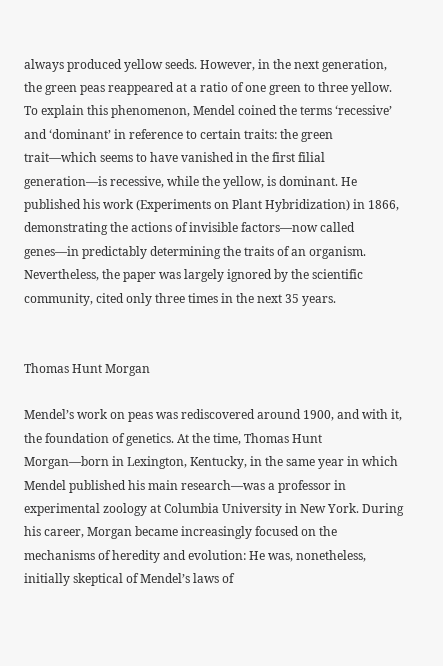always produced yellow seeds. However, in the next generation, the green peas reappeared at a ratio of one green to three yellow. To explain this phenomenon, Mendel coined the terms ‘recessive’ and ‘dominant’ in reference to certain traits: the green trait—which seems to have vanished in the first filial generation—is recessive, while the yellow, is dominant. He published his work (Experiments on Plant Hybridization) in 1866, demonstrating the actions of invisible factors—now called genes—in predictably determining the traits of an organism. Nevertheless, the paper was largely ignored by the scientific community, cited only three times in the next 35 years.


Thomas Hunt Morgan

Mendel’s work on peas was rediscovered around 1900, and with it, the foundation of genetics. At the time, Thomas Hunt Morgan—born in Lexington, Kentucky, in the same year in which Mendel published his main research—was a professor in experimental zoology at Columbia University in New York. During his career, Morgan became increasingly focused on the mechanisms of heredity and evolution: He was, nonetheless, initially skeptical of Mendel’s laws of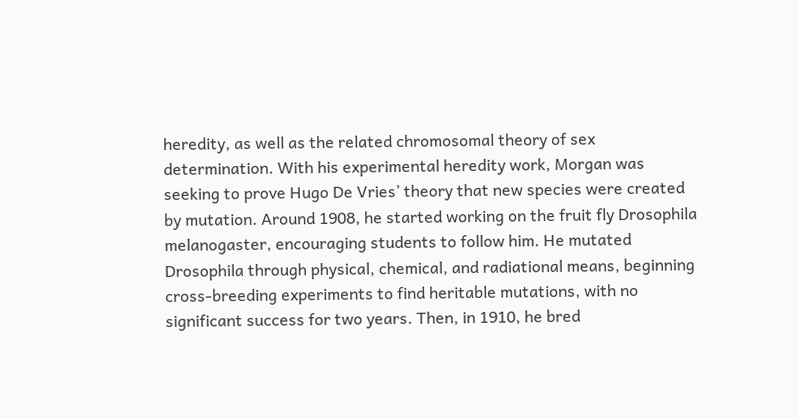heredity, as well as the related chromosomal theory of sex determination. With his experimental heredity work, Morgan was seeking to prove Hugo De Vries’ theory that new species were created by mutation. Around 1908, he started working on the fruit fly Drosophila melanogaster, encouraging students to follow him. He mutated Drosophila through physical, chemical, and radiational means, beginning cross-breeding experiments to find heritable mutations, with no significant success for two years. Then, in 1910, he bred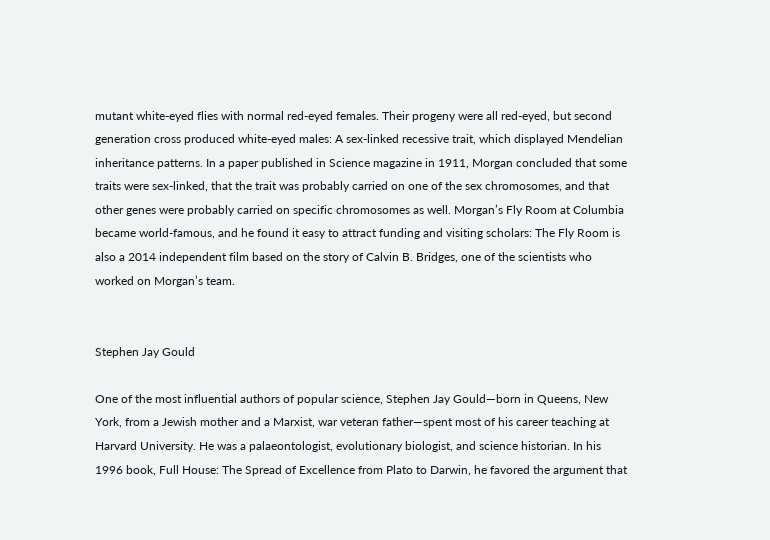mutant white-eyed flies with normal red-eyed females. Their progeny were all red-eyed, but second generation cross produced white-eyed males: A sex-linked recessive trait, which displayed Mendelian inheritance patterns. In a paper published in Science magazine in 1911, Morgan concluded that some traits were sex-linked, that the trait was probably carried on one of the sex chromosomes, and that other genes were probably carried on specific chromosomes as well. Morgan’s Fly Room at Columbia became world-famous, and he found it easy to attract funding and visiting scholars: The Fly Room is also a 2014 independent film based on the story of Calvin B. Bridges, one of the scientists who worked on Morgan’s team.


Stephen Jay Gould

One of the most influential authors of popular science, Stephen Jay Gould—born in Queens, New York, from a Jewish mother and a Marxist, war veteran father—spent most of his career teaching at Harvard University. He was a palaeontologist, evolutionary biologist, and science historian. In his 1996 book, Full House: The Spread of Excellence from Plato to Darwin, he favored the argument that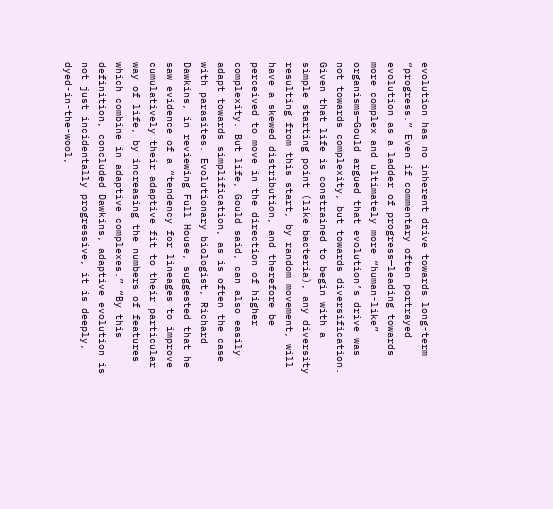evolution has no inherent drive towards long-term “progress.” Even if commentary often portrayed evolution as a ladder of progress—leading towards more complex and ultimately more “human-like” organisms—Gould argued that evolution’s drive was not towards complexity, but towards diversification. Given that life is constrained to begin with a simple starting point (like bacteria), any diversity resulting from this start, by random movement, will have a skewed distribution, and therefore be perceived to move in the direction of higher complexity. But life, Gould said, can also easily adapt towards simplification, as is often the case with parasites. Evolutionary biologist, Richard Dawkins, in reviewing Full House, suggested that he saw evidence of a “tendency for lineages to improve cumulatively their adaptive fit to their particular way of life, by increasing the numbers of features which combine in adaptive complexes.” “By this definition, concluded Dawkins, adaptive evolution is not just incidentally progressive, it is deeply, dyed-in-the-wool,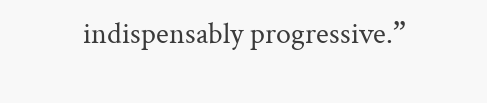indispensably progressive.”